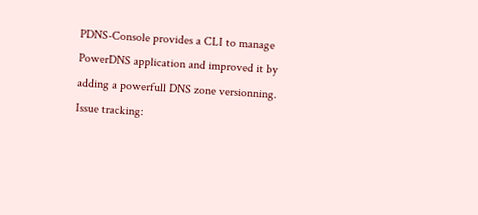PDNS-Console provides a CLI to manage PowerDNS application and improved it by adding a powerfull DNS zone versionning. Issue tracking: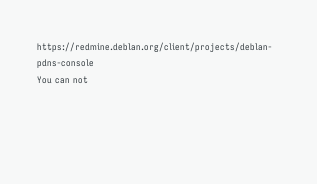https://redmine.deblan.org/client/projects/deblan-pdns-console
You can not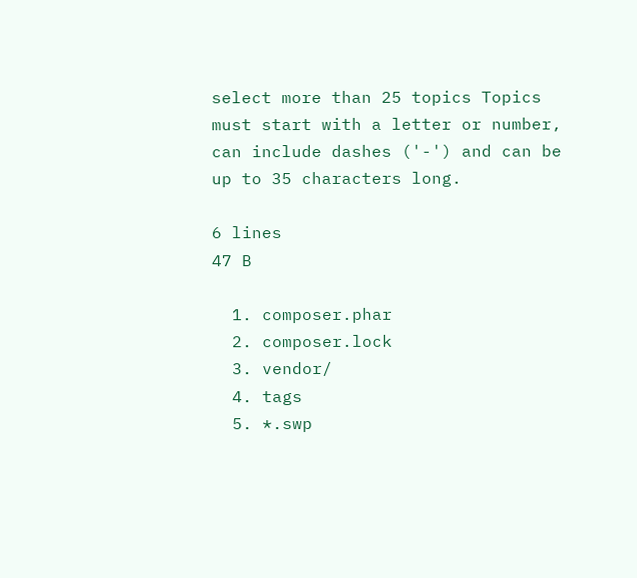select more than 25 topics Topics must start with a letter or number, can include dashes ('-') and can be up to 35 characters long.

6 lines
47 B

  1. composer.phar
  2. composer.lock
  3. vendor/
  4. tags
  5. *.swp